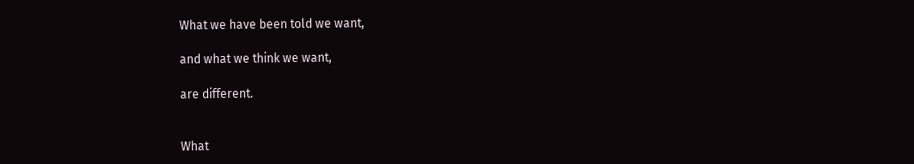What we have been told we want,

and what we think we want,

are different.


What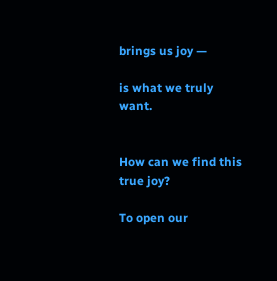brings us joy —

is what we truly want.


How can we find this true joy?

To open our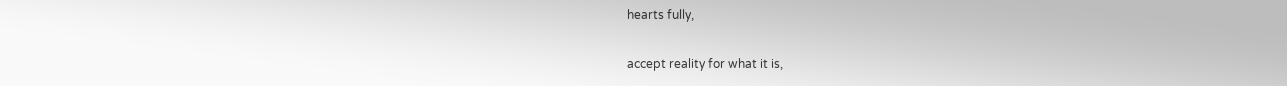hearts fully,

accept reality for what it is,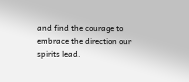and find the courage to embrace the direction our spirits lead.